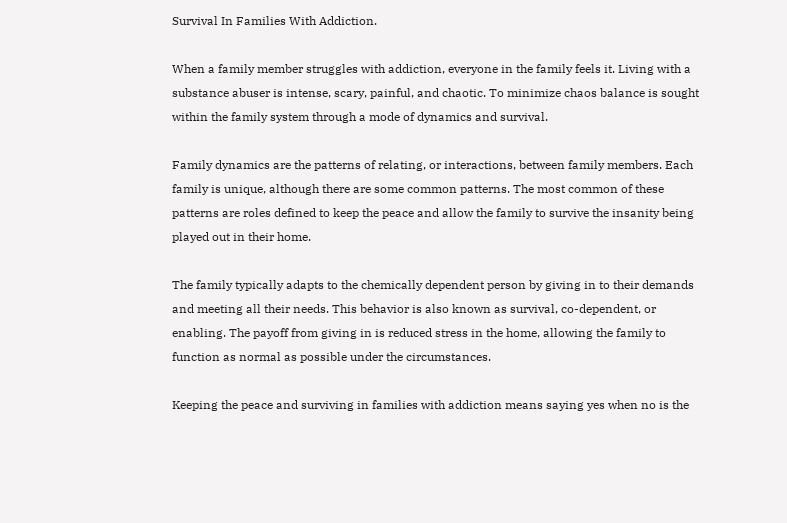Survival In Families With Addiction.

When a family member struggles with addiction, everyone in the family feels it. Living with a substance abuser is intense, scary, painful, and chaotic. To minimize chaos balance is sought within the family system through a mode of dynamics and survival.

Family dynamics are the patterns of relating, or interactions, between family members. Each family is unique, although there are some common patterns. The most common of these patterns are roles defined to keep the peace and allow the family to survive the insanity being played out in their home.

The family typically adapts to the chemically dependent person by giving in to their demands and meeting all their needs. This behavior is also known as survival, co-dependent, or enabling. The payoff from giving in is reduced stress in the home, allowing the family to function as normal as possible under the circumstances.

Keeping the peace and surviving in families with addiction means saying yes when no is the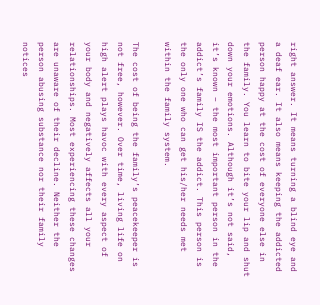right answer. It means turning a blind eye and a deaf ear. It also means keeping the addicted person happy at the cost of everyone else in the family. You learn to bite your lip and shut down your emotions. Although it’s not said, it’s known – the most important person in the addict’s family IS the addict. This person is the only one who can get his/her needs met within the family system.

The cost of being the family’s peacekeeper is not free, however. Over time, living life on high alert plays havoc with every aspect of your body and negatively affects all your relationships. Most experiencing these changes are unaware of their decline. Neither the person abusing substance nor their family notices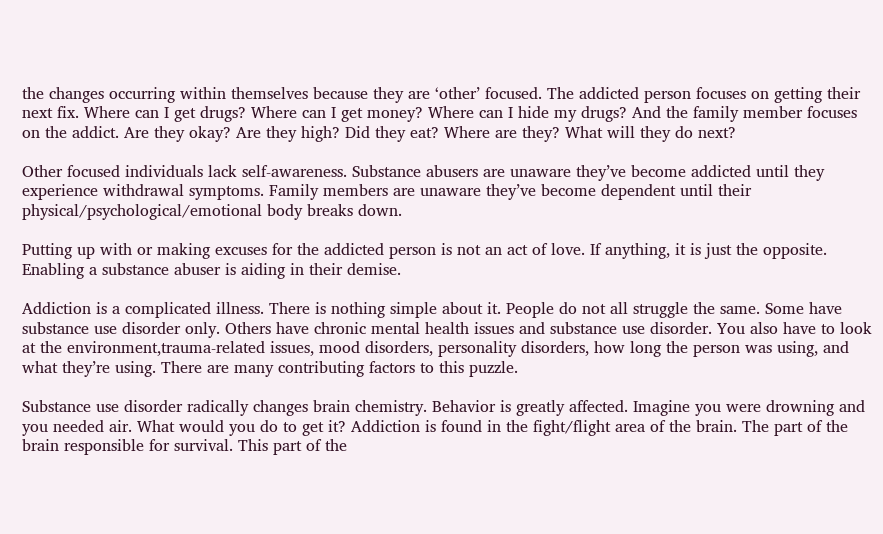the changes occurring within themselves because they are ‘other’ focused. The addicted person focuses on getting their next fix. Where can I get drugs? Where can I get money? Where can I hide my drugs? And the family member focuses on the addict. Are they okay? Are they high? Did they eat? Where are they? What will they do next?

Other focused individuals lack self-awareness. Substance abusers are unaware they’ve become addicted until they experience withdrawal symptoms. Family members are unaware they’ve become dependent until their physical/psychological/emotional body breaks down.

Putting up with or making excuses for the addicted person is not an act of love. If anything, it is just the opposite. Enabling a substance abuser is aiding in their demise.

Addiction is a complicated illness. There is nothing simple about it. People do not all struggle the same. Some have substance use disorder only. Others have chronic mental health issues and substance use disorder. You also have to look at the environment,trauma-related issues, mood disorders, personality disorders, how long the person was using, and what they’re using. There are many contributing factors to this puzzle.

Substance use disorder radically changes brain chemistry. Behavior is greatly affected. Imagine you were drowning and you needed air. What would you do to get it? Addiction is found in the fight/flight area of the brain. The part of the brain responsible for survival. This part of the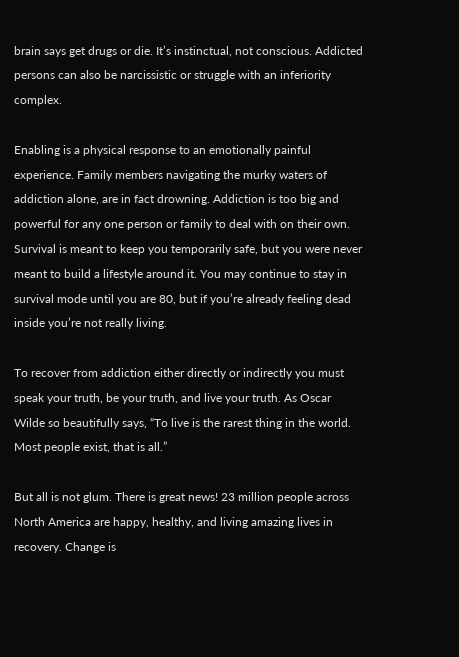brain says get drugs or die. It’s instinctual, not conscious. Addicted persons can also be narcissistic or struggle with an inferiority complex.

Enabling is a physical response to an emotionally painful experience. Family members navigating the murky waters of addiction alone, are in fact drowning. Addiction is too big and powerful for any one person or family to deal with on their own. Survival is meant to keep you temporarily safe, but you were never meant to build a lifestyle around it. You may continue to stay in survival mode until you are 80, but if you’re already feeling dead inside you’re not really living.

To recover from addiction either directly or indirectly you must speak your truth, be your truth, and live your truth. As Oscar Wilde so beautifully says, “To live is the rarest thing in the world. Most people exist, that is all.”

But all is not glum. There is great news! 23 million people across North America are happy, healthy, and living amazing lives in recovery. Change is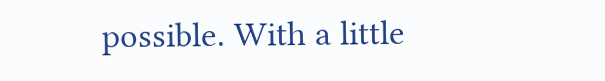possible. With a little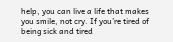help, you can live a life that makes you smile, not cry. If you’re tired of being sick and tired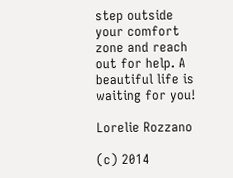step outside your comfort zone and reach out for help. A beautiful life is waiting for you!

Lorelie Rozzano

(c) 2014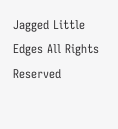Jagged Little Edges All Rights Reserved